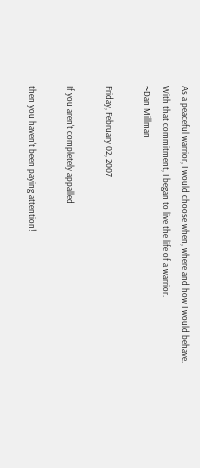As a peaceful warrior, I would choose when, where and how I would behave.
With that commitment, I began to live the life of a warrior.
~Dan Millman

Friday, February 02, 2007

If you aren't completely appalled

then you haven't been paying attention!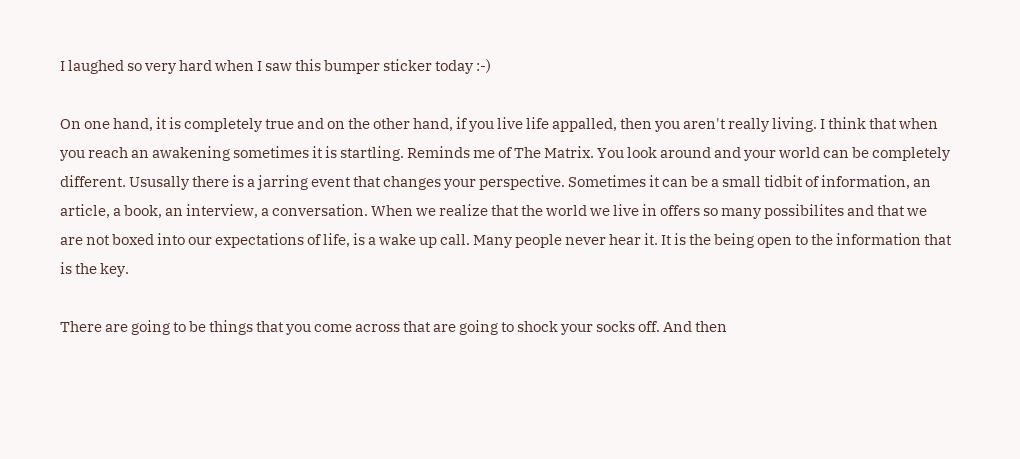I laughed so very hard when I saw this bumper sticker today :-)

On one hand, it is completely true and on the other hand, if you live life appalled, then you aren't really living. I think that when you reach an awakening sometimes it is startling. Reminds me of The Matrix. You look around and your world can be completely different. Ususally there is a jarring event that changes your perspective. Sometimes it can be a small tidbit of information, an article, a book, an interview, a conversation. When we realize that the world we live in offers so many possibilites and that we are not boxed into our expectations of life, is a wake up call. Many people never hear it. It is the being open to the information that is the key.

There are going to be things that you come across that are going to shock your socks off. And then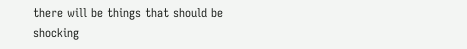there will be things that should be shocking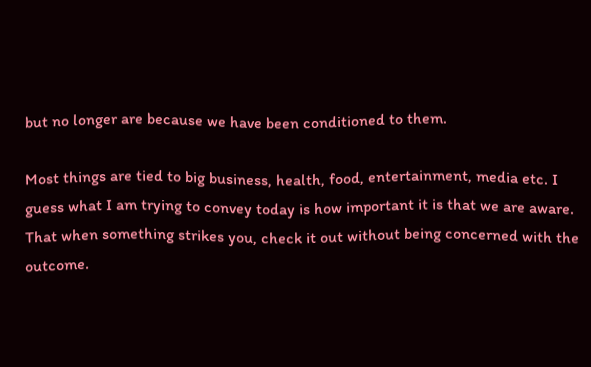but no longer are because we have been conditioned to them.

Most things are tied to big business, health, food, entertainment, media etc. I guess what I am trying to convey today is how important it is that we are aware. That when something strikes you, check it out without being concerned with the outcome.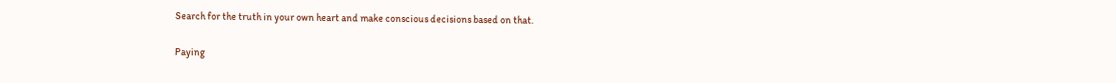Search for the truth in your own heart and make conscious decisions based on that.

Paying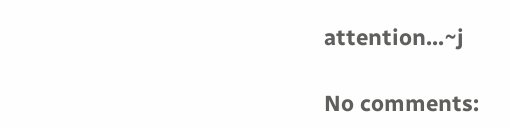attention...~j

No comments: